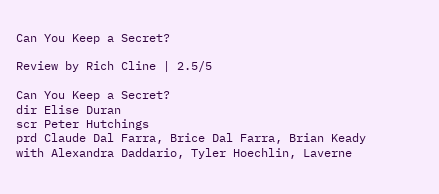Can You Keep a Secret?

Review by Rich Cline | 2.5/5

Can You Keep a Secret?
dir Elise Duran
scr Peter Hutchings
prd Claude Dal Farra, Brice Dal Farra, Brian Keady
with Alexandra Daddario, Tyler Hoechlin, Laverne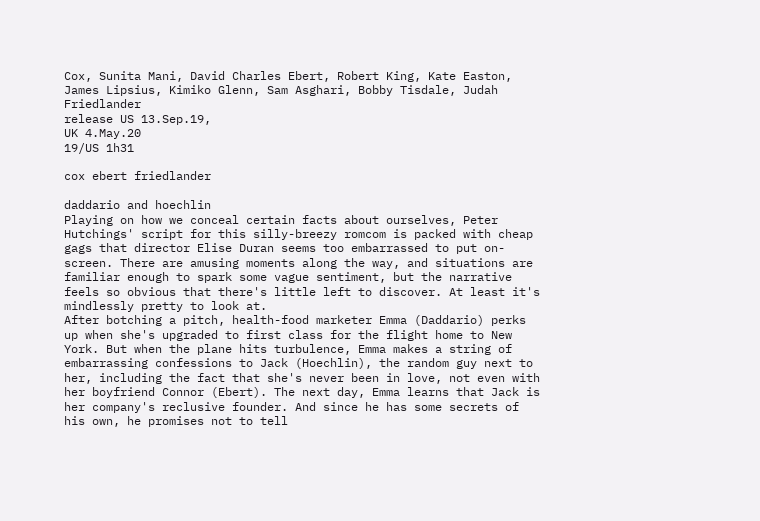Cox, Sunita Mani, David Charles Ebert, Robert King, Kate Easton, James Lipsius, Kimiko Glenn, Sam Asghari, Bobby Tisdale, Judah Friedlander
release US 13.Sep.19,
UK 4.May.20
19/US 1h31

cox ebert friedlander

daddario and hoechlin
Playing on how we conceal certain facts about ourselves, Peter Hutchings' script for this silly-breezy romcom is packed with cheap gags that director Elise Duran seems too embarrassed to put on-screen. There are amusing moments along the way, and situations are familiar enough to spark some vague sentiment, but the narrative feels so obvious that there's little left to discover. At least it's mindlessly pretty to look at.
After botching a pitch, health-food marketer Emma (Daddario) perks up when she's upgraded to first class for the flight home to New York. But when the plane hits turbulence, Emma makes a string of embarrassing confessions to Jack (Hoechlin), the random guy next to her, including the fact that she's never been in love, not even with her boyfriend Connor (Ebert). The next day, Emma learns that Jack is her company's reclusive founder. And since he has some secrets of his own, he promises not to tell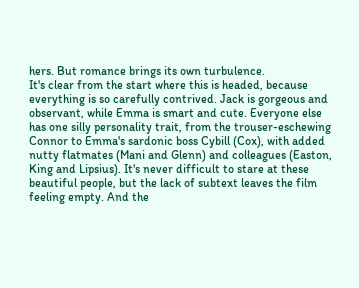hers. But romance brings its own turbulence.
It's clear from the start where this is headed, because everything is so carefully contrived. Jack is gorgeous and observant, while Emma is smart and cute. Everyone else has one silly personality trait, from the trouser-eschewing Connor to Emma's sardonic boss Cybill (Cox), with added nutty flatmates (Mani and Glenn) and colleagues (Easton, King and Lipsius). It's never difficult to stare at these beautiful people, but the lack of subtext leaves the film feeling empty. And the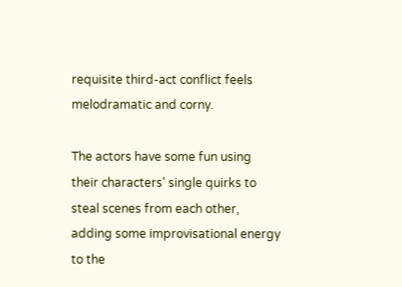requisite third-act conflict feels melodramatic and corny.

The actors have some fun using their characters' single quirks to steal scenes from each other, adding some improvisational energy to the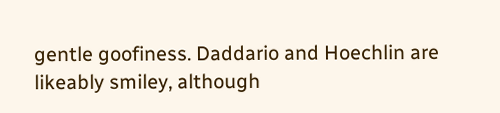gentle goofiness. Daddario and Hoechlin are likeably smiley, although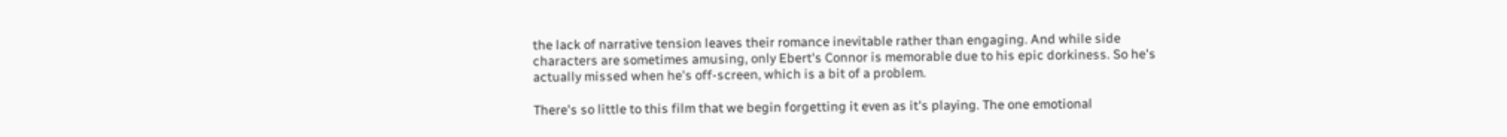the lack of narrative tension leaves their romance inevitable rather than engaging. And while side characters are sometimes amusing, only Ebert's Connor is memorable due to his epic dorkiness. So he's actually missed when he's off-screen, which is a bit of a problem.

There's so little to this film that we begin forgetting it even as it's playing. The one emotional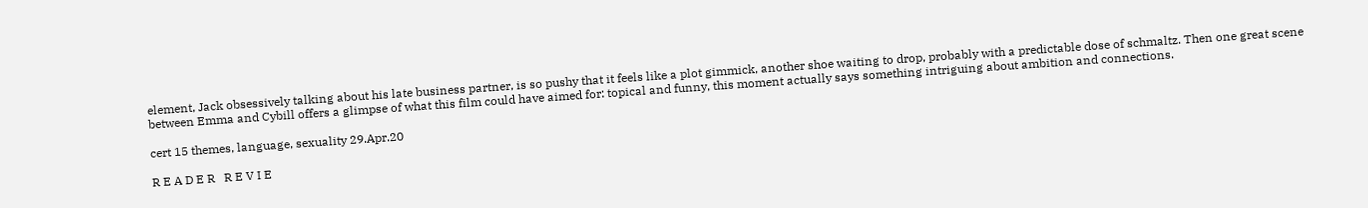element, Jack obsessively talking about his late business partner, is so pushy that it feels like a plot gimmick, another shoe waiting to drop, probably with a predictable dose of schmaltz. Then one great scene between Emma and Cybill offers a glimpse of what this film could have aimed for: topical and funny, this moment actually says something intriguing about ambition and connections.

cert 15 themes, language, sexuality 29.Apr.20

R E A D E R   R E V I E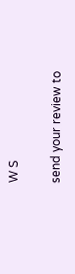W S

send your review to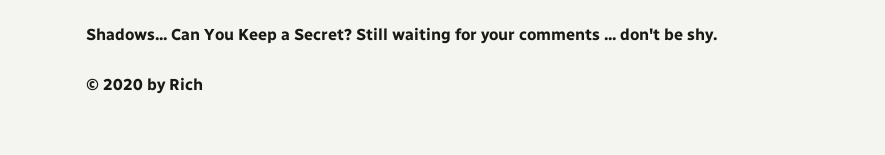Shadows... Can You Keep a Secret? Still waiting for your comments ... don't be shy.

© 2020 by Rich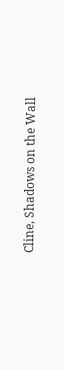Cline, Shadows on the Wall